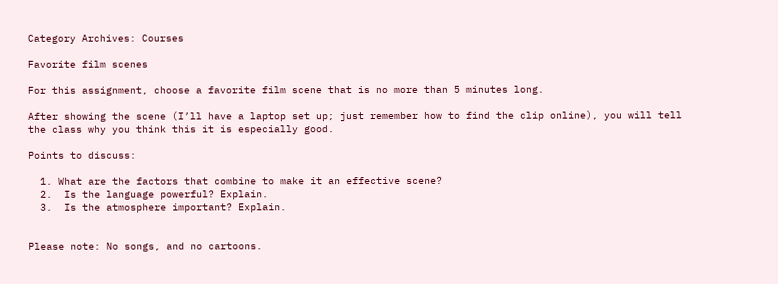Category Archives: Courses

Favorite film scenes

For this assignment, choose a favorite film scene that is no more than 5 minutes long.

After showing the scene (I’ll have a laptop set up; just remember how to find the clip online), you will tell the class why you think this it is especially good.

Points to discuss:

  1. What are the factors that combine to make it an effective scene?
  2.  Is the language powerful? Explain.
  3.  Is the atmosphere important? Explain.


Please note: No songs, and no cartoons.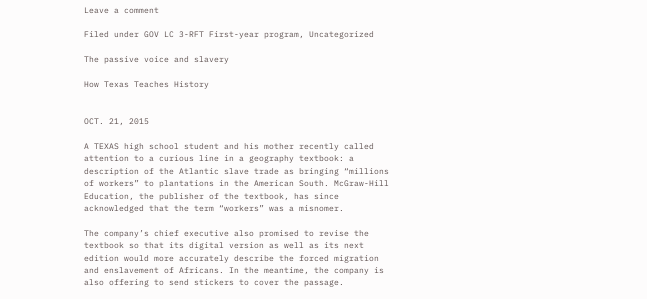Leave a comment

Filed under GOV LC 3-RFT First-year program, Uncategorized

The passive voice and slavery

How Texas Teaches History


OCT. 21, 2015

A TEXAS high school student and his mother recently called attention to a curious line in a geography textbook: a description of the Atlantic slave trade as bringing “millions of workers” to plantations in the American South. McGraw-Hill Education, the publisher of the textbook, has since acknowledged that the term “workers” was a misnomer.

The company’s chief executive also promised to revise the textbook so that its digital version as well as its next edition would more accurately describe the forced migration and enslavement of Africans. In the meantime, the company is also offering to send stickers to cover the passage.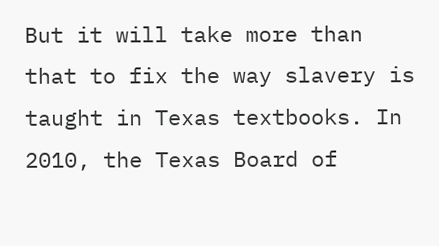But it will take more than that to fix the way slavery is taught in Texas textbooks. In 2010, the Texas Board of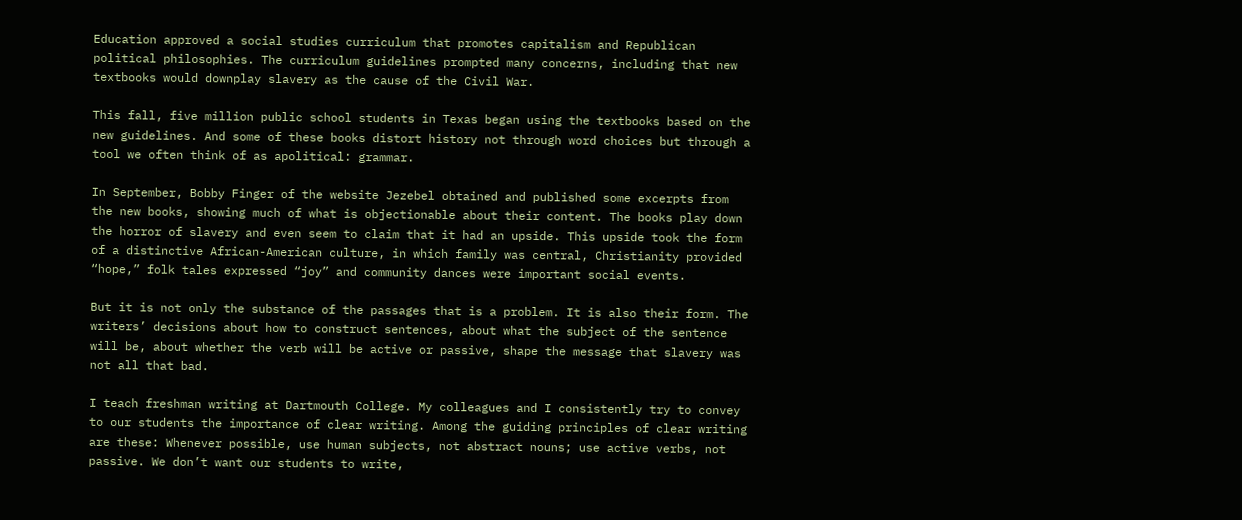Education approved a social studies curriculum that promotes capitalism and Republican political philosophies. The curriculum guidelines prompted many concerns, including that new textbooks would downplay slavery as the cause of the Civil War.

This fall, five million public school students in Texas began using the textbooks based on the new guidelines. And some of these books distort history not through word choices but through a tool we often think of as apolitical: grammar.

In September, Bobby Finger of the website Jezebel obtained and published some excerpts from the new books, showing much of what is objectionable about their content. The books play down the horror of slavery and even seem to claim that it had an upside. This upside took the form of a distinctive African-American culture, in which family was central, Christianity provided “hope,” folk tales expressed “joy” and community dances were important social events.

But it is not only the substance of the passages that is a problem. It is also their form. The writers’ decisions about how to construct sentences, about what the subject of the sentence will be, about whether the verb will be active or passive, shape the message that slavery was not all that bad.

I teach freshman writing at Dartmouth College. My colleagues and I consistently try to convey to our students the importance of clear writing. Among the guiding principles of clear writing are these: Whenever possible, use human subjects, not abstract nouns; use active verbs, not passive. We don’t want our students to write,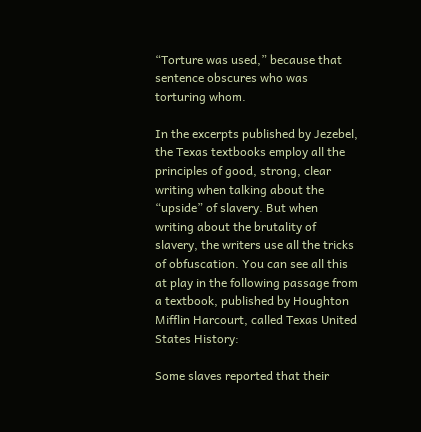“Torture was used,” because that sentence obscures who was torturing whom.

In the excerpts published by Jezebel, the Texas textbooks employ all the principles of good, strong, clear writing when talking about the “upside” of slavery. But when writing about the brutality of slavery, the writers use all the tricks of obfuscation. You can see all this at play in the following passage from a textbook, published by Houghton Mifflin Harcourt, called Texas United States History:

Some slaves reported that their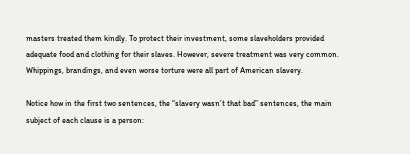masters treated them kindly. To protect their investment, some slaveholders provided adequate food and clothing for their slaves. However, severe treatment was very common. Whippings, brandings, and even worse torture were all part of American slavery.

Notice how in the first two sentences, the “slavery wasn’t that bad” sentences, the main subject of each clause is a person: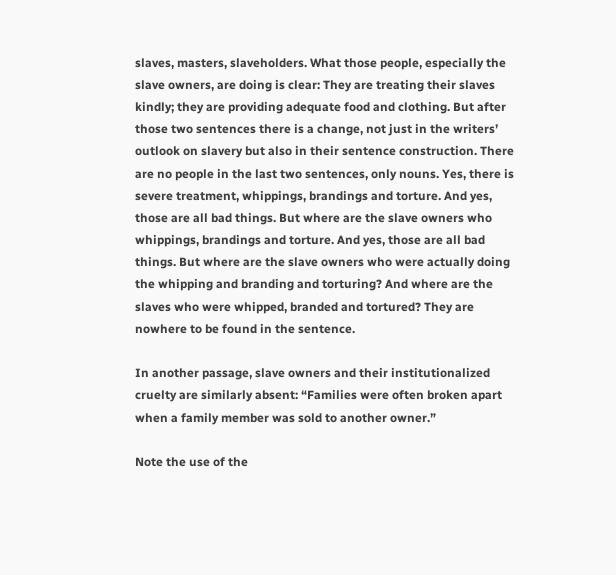slaves, masters, slaveholders. What those people, especially the slave owners, are doing is clear: They are treating their slaves kindly; they are providing adequate food and clothing. But after those two sentences there is a change, not just in the writers’ outlook on slavery but also in their sentence construction. There are no people in the last two sentences, only nouns. Yes, there is severe treatment, whippings, brandings and torture. And yes, those are all bad things. But where are the slave owners who whippings, brandings and torture. And yes, those are all bad things. But where are the slave owners who were actually doing the whipping and branding and torturing? And where are the slaves who were whipped, branded and tortured? They are nowhere to be found in the sentence.

In another passage, slave owners and their institutionalized cruelty are similarly absent: “Families were often broken apart when a family member was sold to another owner.”

Note the use of the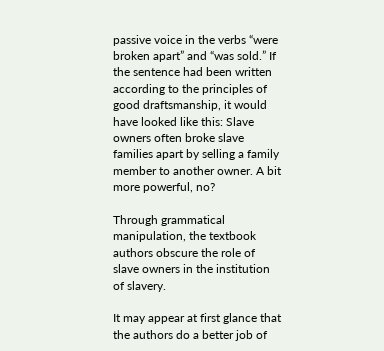passive voice in the verbs “were broken apart” and “was sold.” If the sentence had been written according to the principles of good draftsmanship, it would have looked like this: Slave owners often broke slave families apart by selling a family member to another owner. A bit more powerful, no?

Through grammatical manipulation, the textbook authors obscure the role of slave owners in the institution of slavery.

It may appear at first glance that the authors do a better job of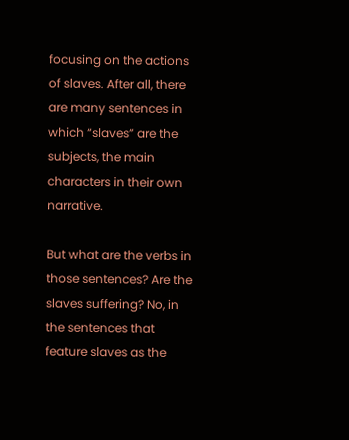focusing on the actions of slaves. After all, there are many sentences in which “slaves” are the subjects, the main characters in their own narrative.

But what are the verbs in those sentences? Are the slaves suffering? No, in the sentences that feature slaves as the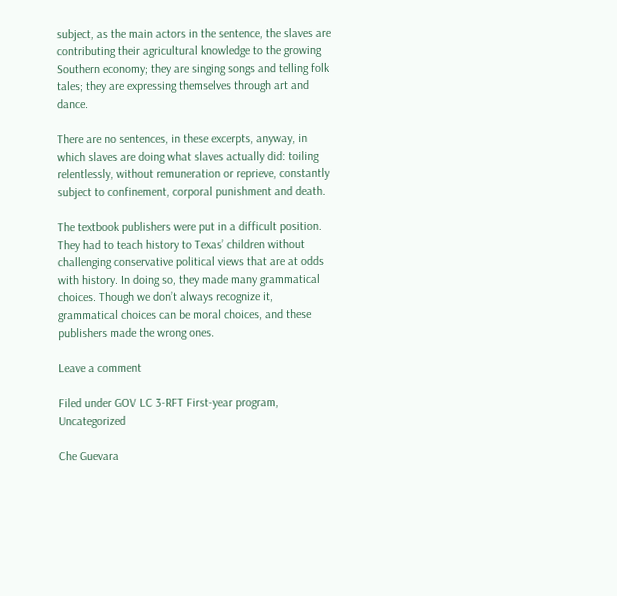subject, as the main actors in the sentence, the slaves are contributing their agricultural knowledge to the growing Southern economy; they are singing songs and telling folk tales; they are expressing themselves through art and dance.

There are no sentences, in these excerpts, anyway, in which slaves are doing what slaves actually did: toiling relentlessly, without remuneration or reprieve, constantly subject to confinement, corporal punishment and death.

The textbook publishers were put in a difficult position. They had to teach history to Texas’ children without challenging conservative political views that are at odds with history. In doing so, they made many grammatical choices. Though we don’t always recognize it, grammatical choices can be moral choices, and these publishers made the wrong ones.

Leave a comment

Filed under GOV LC 3-RFT First-year program, Uncategorized

Che Guevara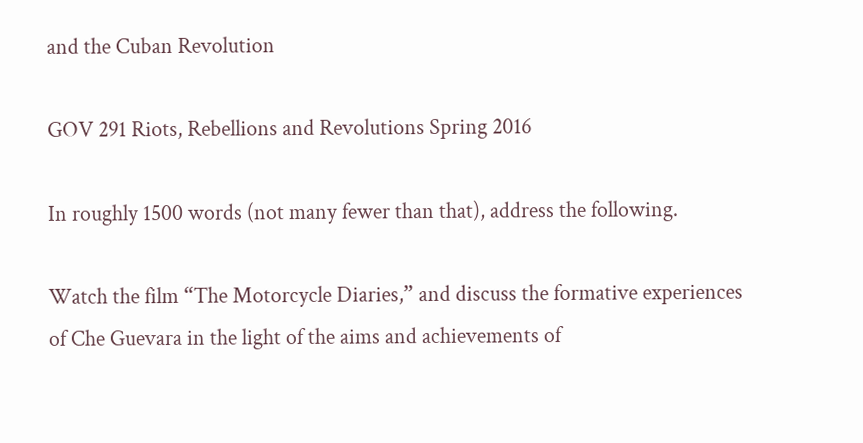and the Cuban Revolution

GOV 291 Riots, Rebellions and Revolutions Spring 2016

In roughly 1500 words (not many fewer than that), address the following.

Watch the film “The Motorcycle Diaries,” and discuss the formative experiences of Che Guevara in the light of the aims and achievements of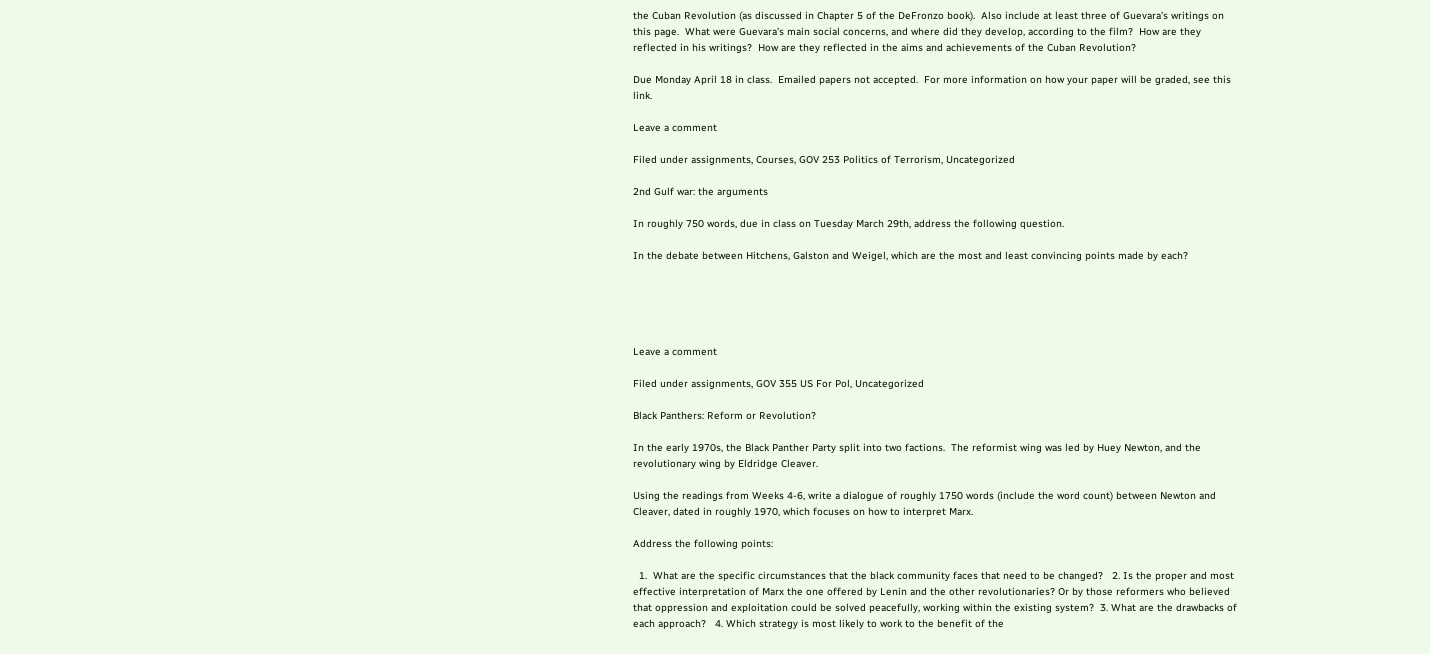the Cuban Revolution (as discussed in Chapter 5 of the DeFronzo book).  Also include at least three of Guevara’s writings on this page.  What were Guevara’s main social concerns, and where did they develop, according to the film?  How are they reflected in his writings?  How are they reflected in the aims and achievements of the Cuban Revolution?

Due Monday April 18 in class.  Emailed papers not accepted.  For more information on how your paper will be graded, see this link.

Leave a comment

Filed under assignments, Courses, GOV 253 Politics of Terrorism, Uncategorized

2nd Gulf war: the arguments

In roughly 750 words, due in class on Tuesday March 29th, address the following question.

In the debate between Hitchens, Galston and Weigel, which are the most and least convincing points made by each?





Leave a comment

Filed under assignments, GOV 355 US For Pol, Uncategorized

Black Panthers: Reform or Revolution?

In the early 1970s, the Black Panther Party split into two factions.  The reformist wing was led by Huey Newton, and the revolutionary wing by Eldridge Cleaver.

Using the readings from Weeks 4-6, write a dialogue of roughly 1750 words (include the word count) between Newton and Cleaver, dated in roughly 1970, which focuses on how to interpret Marx.

Address the following points:

  1.  What are the specific circumstances that the black community faces that need to be changed?   2. Is the proper and most effective interpretation of Marx the one offered by Lenin and the other revolutionaries? Or by those reformers who believed that oppression and exploitation could be solved peacefully, working within the existing system?  3. What are the drawbacks of each approach?   4. Which strategy is most likely to work to the benefit of the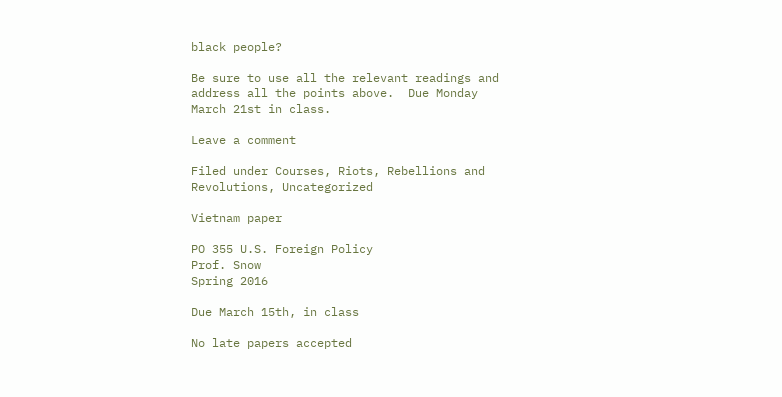black people?

Be sure to use all the relevant readings and address all the points above.  Due Monday March 21st in class.

Leave a comment

Filed under Courses, Riots, Rebellions and Revolutions, Uncategorized

Vietnam paper

PO 355 U.S. Foreign Policy
Prof. Snow
Spring 2016

Due March 15th, in class

No late papers accepted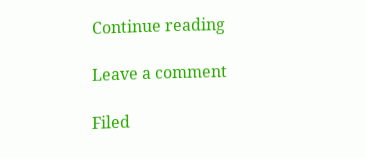Continue reading

Leave a comment

Filed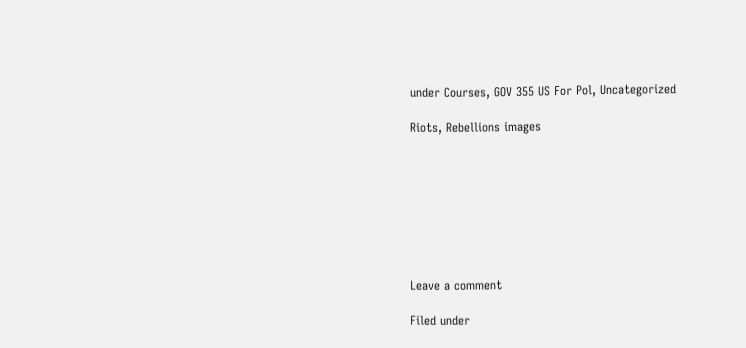under Courses, GOV 355 US For Pol, Uncategorized

Riots, Rebellions images








Leave a comment

Filed under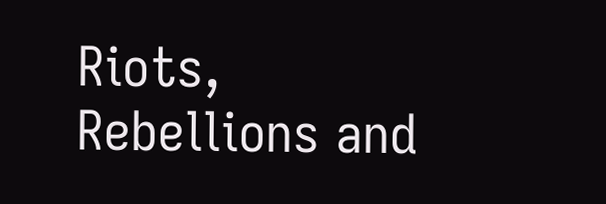Riots, Rebellions and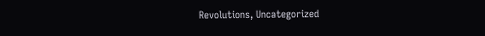Revolutions, Uncategorized